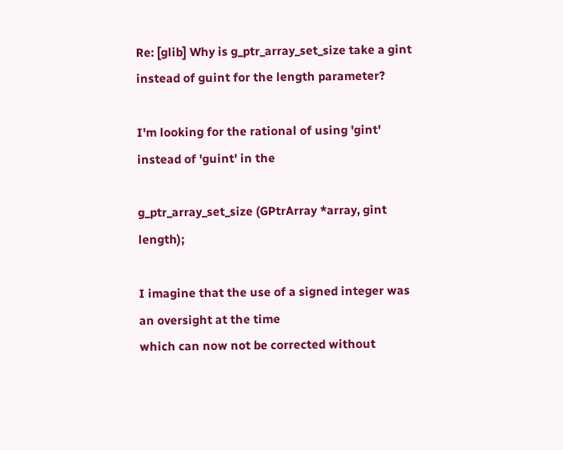Re: [glib] Why is g_ptr_array_set_size take a gint instead of guint for the length parameter?

I'm looking for the rational of using 'gint' instead of 'guint' in the

g_ptr_array_set_size (GPtrArray *array, gint length);

I imagine that the use of a signed integer was an oversight at the time
which can now not be corrected without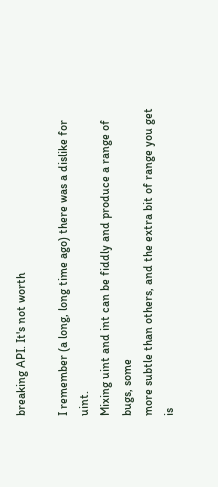breaking API. It's not worth

I remember (a long, long time ago) there was a dislike for uint.
Mixing uint and int can be fiddly and produce a range of bugs, some
more subtle than others, and the extra bit of range you get is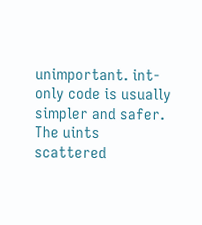unimportant. int-only code is usually simpler and safer. The uints
scattered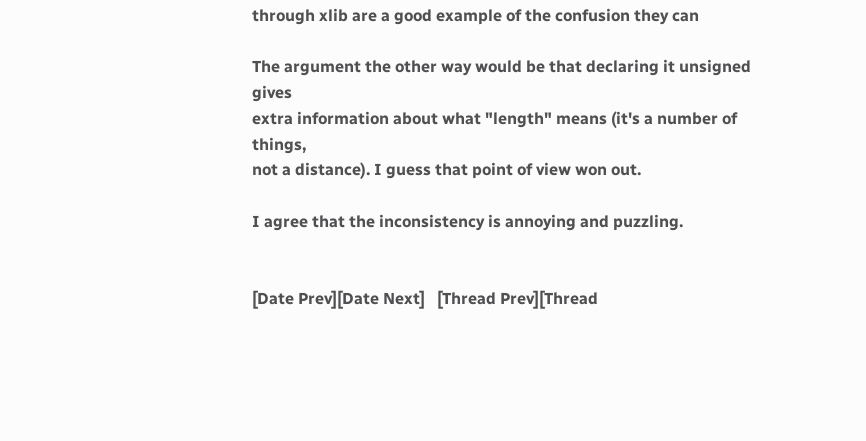through xlib are a good example of the confusion they can

The argument the other way would be that declaring it unsigned gives
extra information about what "length" means (it's a number of things,
not a distance). I guess that point of view won out.

I agree that the inconsistency is annoying and puzzling.


[Date Prev][Date Next]   [Thread Prev][Thread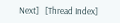Next]   [Thread Index]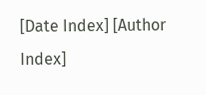[Date Index] [Author Index]